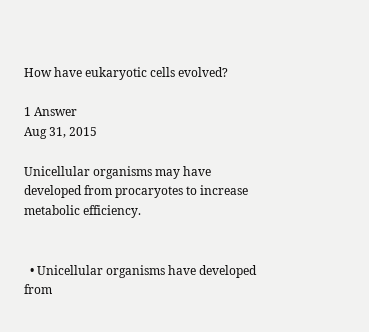How have eukaryotic cells evolved?

1 Answer
Aug 31, 2015

Unicellular organisms may have developed from procaryotes to increase metabolic efficiency.


  • Unicellular organisms have developed from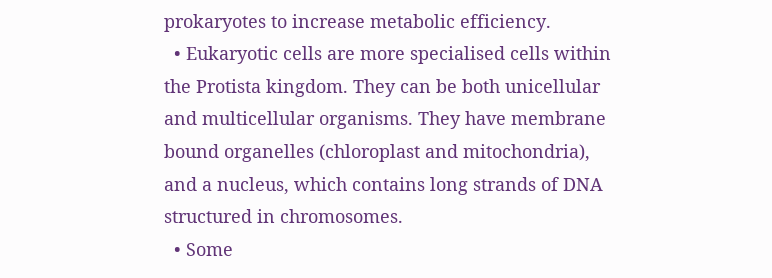prokaryotes to increase metabolic efficiency.
  • Eukaryotic cells are more specialised cells within the Protista kingdom. They can be both unicellular and multicellular organisms. They have membrane bound organelles (chloroplast and mitochondria), and a nucleus, which contains long strands of DNA structured in chromosomes.
  • Some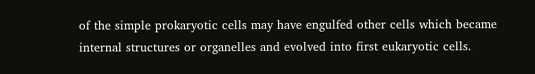of the simple prokaryotic cells may have engulfed other cells which became internal structures or organelles and evolved into first eukaryotic cells.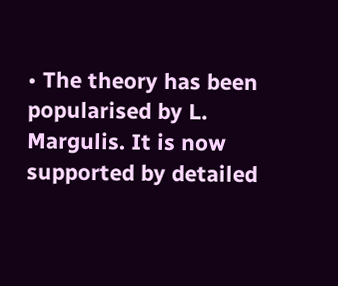• The theory has been popularised by L. Margulis. It is now supported by detailed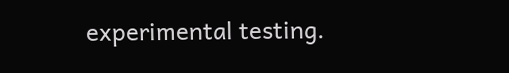experimental testing.